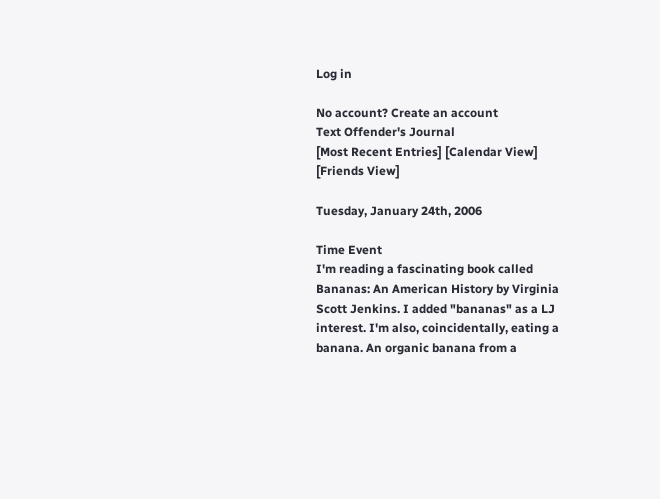Log in

No account? Create an account
Text Offender's Journal
[Most Recent Entries] [Calendar View] [Friends View]

Tuesday, January 24th, 2006

Time Event
I'm reading a fascinating book called Bananas: An American History by Virginia Scott Jenkins. I added "bananas" as a LJ interest. I'm also, coincidentally, eating a banana. An organic banana from a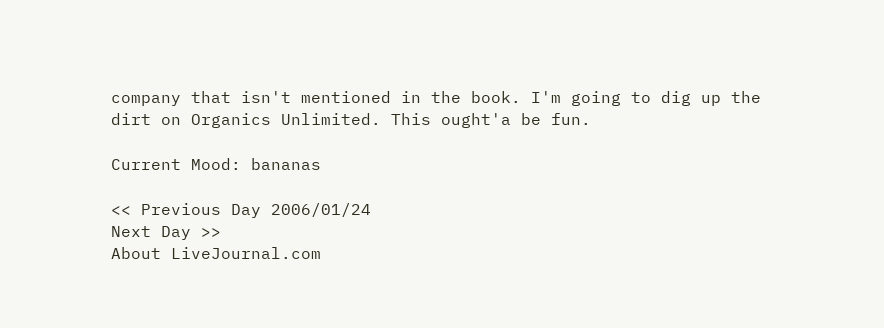company that isn't mentioned in the book. I'm going to dig up the dirt on Organics Unlimited. This ought'a be fun.

Current Mood: bananas

<< Previous Day 2006/01/24
Next Day >>
About LiveJournal.com